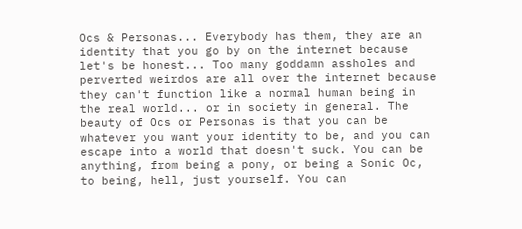Ocs & Personas... Everybody has them, they are an identity that you go by on the internet because let's be honest... Too many goddamn assholes and perverted weirdos are all over the internet because they can't function like a normal human being in the real world... or in society in general. The beauty of Ocs or Personas is that you can be whatever you want your identity to be, and you can escape into a world that doesn't suck. You can be anything, from being a pony, or being a Sonic Oc, to being, hell, just yourself. You can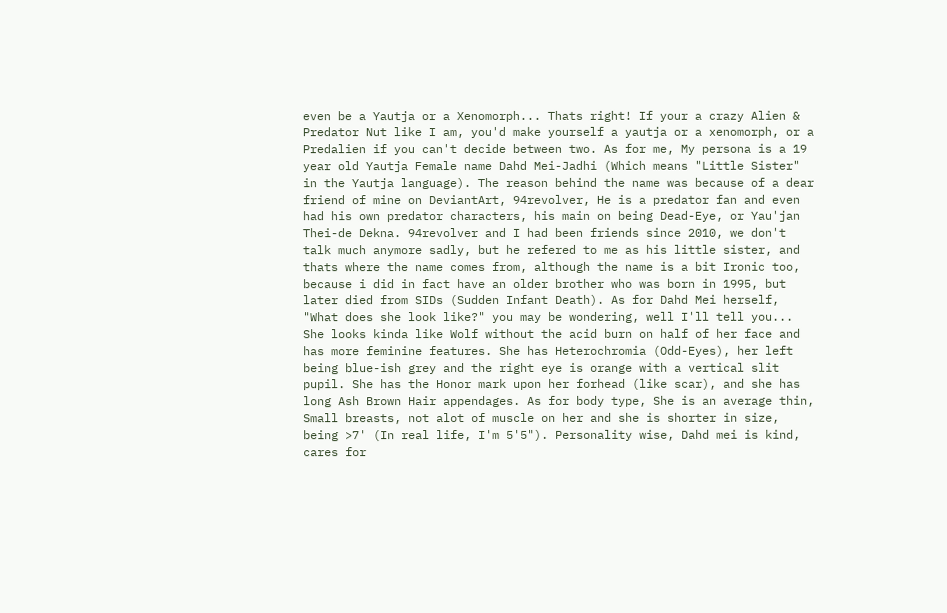even be a Yautja or a Xenomorph... Thats right! If your a crazy Alien & Predator Nut like I am, you'd make yourself a yautja or a xenomorph, or a Predalien if you can't decide between two. As for me, My persona is a 19 year old Yautja Female name Dahd Mei-Jadhi (Which means "Little Sister" in the Yautja language). The reason behind the name was because of a dear friend of mine on DeviantArt, 94revolver, He is a predator fan and even had his own predator characters, his main on being Dead-Eye, or Yau'jan Thei-de Dekna. 94revolver and I had been friends since 2010, we don't talk much anymore sadly, but he refered to me as his little sister, and thats where the name comes from, although the name is a bit Ironic too, because i did in fact have an older brother who was born in 1995, but later died from SIDs (Sudden Infant Death). As for Dahd Mei herself, "What does she look like?" you may be wondering, well I'll tell you... She looks kinda like Wolf without the acid burn on half of her face and has more feminine features. She has Heterochromia (Odd-Eyes), her left being blue-ish grey and the right eye is orange with a vertical slit pupil. She has the Honor mark upon her forhead (like scar), and she has long Ash Brown Hair appendages. As for body type, She is an average thin, Small breasts, not alot of muscle on her and she is shorter in size, being >7' (In real life, I'm 5'5"). Personality wise, Dahd mei is kind, cares for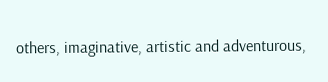others, imaginative, artistic and adventurous,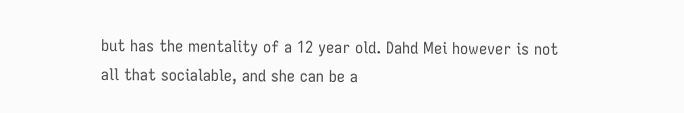but has the mentality of a 12 year old. Dahd Mei however is not all that socialable, and she can be a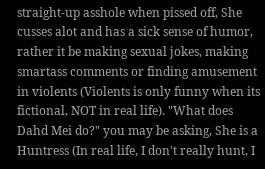straight-up asshole when pissed off, She cusses alot and has a sick sense of humor, rather it be making sexual jokes, making smartass comments or finding amusement in violents (Violents is only funny when its fictional, NOT in real life). "What does Dahd Mei do?" you may be asking, She is a Huntress (In real life, I don't really hunt, I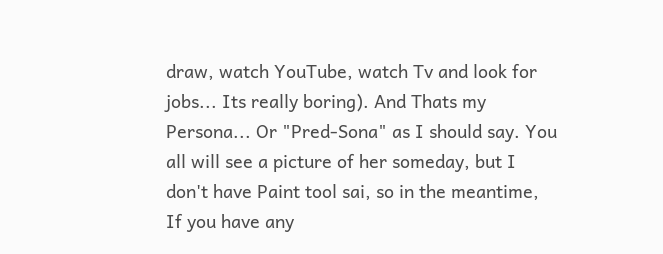draw, watch YouTube, watch Tv and look for jobs... Its really boring). And Thats my Persona... Or "Pred-Sona" as I should say. You all will see a picture of her someday, but I don't have Paint tool sai, so in the meantime, If you have any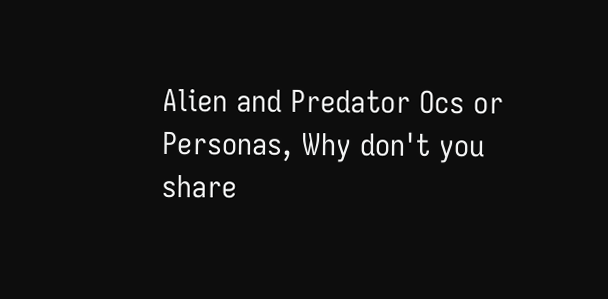Alien and Predator Ocs or Personas, Why don't you share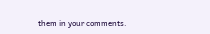them in your comments.